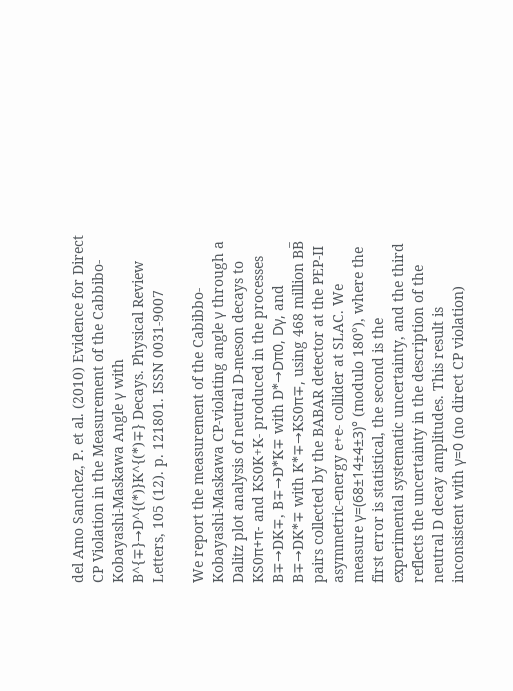del Amo Sanchez, P. et al. (2010) Evidence for Direct CP Violation in the Measurement of the Cabbibo-Kobayashi-Maskawa Angle γ with B^{∓}→D^{(*)}K^{(*)∓} Decays. Physical Review Letters, 105 (12). p. 121801. ISSN 0031-9007

We report the measurement of the Cabibbo-Kobayashi-Maskawa CP-violating angle γ through a Dalitz plot analysis of neutral D-meson decays to KS0π+π- and KS0K+K- produced in the processes B∓→DK∓, B∓→D*K∓ with D*→Dπ0, Dγ, and B∓→DK*∓ with K*∓→KS0π∓, using 468 million BB̅ pairs collected by the BABAR detector at the PEP-II asymmetric-energy e+e- collider at SLAC. We measure γ=(68±14±4±3)° (modulo 180°), where the first error is statistical, the second is the experimental systematic uncertainty, and the third reflects the uncertainty in the description of the neutral D decay amplitudes. This result is inconsistent with γ=0 (no direct CP violation)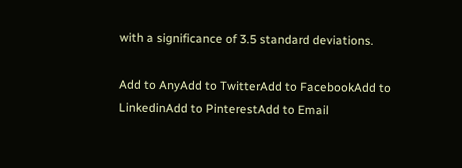with a significance of 3.5 standard deviations.

Add to AnyAdd to TwitterAdd to FacebookAdd to LinkedinAdd to PinterestAdd to Email